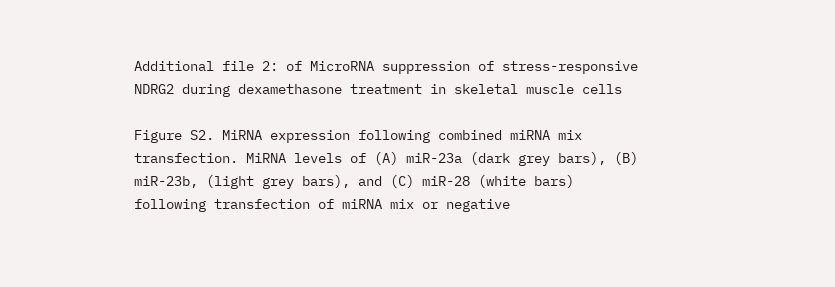Additional file 2: of MicroRNA suppression of stress-responsive NDRG2 during dexamethasone treatment in skeletal muscle cells

Figure S2. MiRNA expression following combined miRNA mix transfection. MiRNA levels of (A) miR-23a (dark grey bars), (B) miR-23b, (light grey bars), and (C) miR-28 (white bars) following transfection of miRNA mix or negative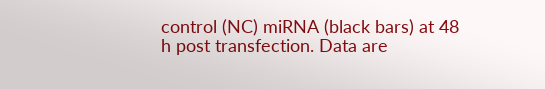control (NC) miRNA (black bars) at 48 h post transfection. Data are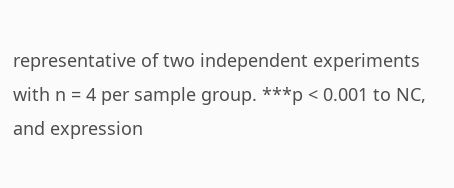representative of two independent experiments with n = 4 per sample group. ***p < 0.001 to NC, and expression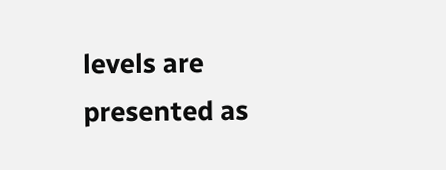levels are presented as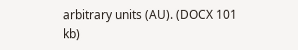arbitrary units (AU). (DOCX 101 kb)